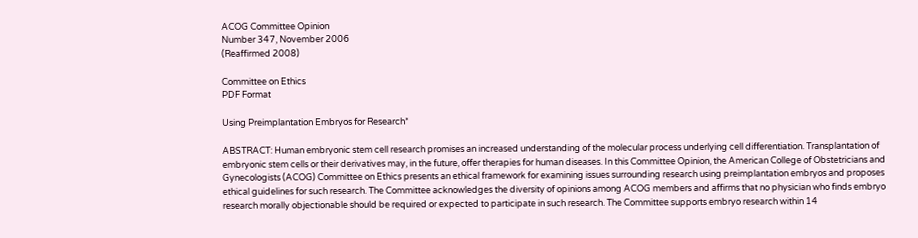ACOG Committee Opinion
Number 347, November 2006
(Reaffirmed 2008)

Committee on Ethics
PDF Format

Using Preimplantation Embryos for Research*

ABSTRACT: Human embryonic stem cell research promises an increased understanding of the molecular process underlying cell differentiation. Transplantation of embryonic stem cells or their derivatives may, in the future, offer therapies for human diseases. In this Committee Opinion, the American College of Obstetricians and Gynecologists (ACOG) Committee on Ethics presents an ethical framework for examining issues surrounding research using preimplantation embryos and proposes ethical guidelines for such research. The Committee acknowledges the diversity of opinions among ACOG members and affirms that no physician who finds embryo research morally objectionable should be required or expected to participate in such research. The Committee supports embryo research within 14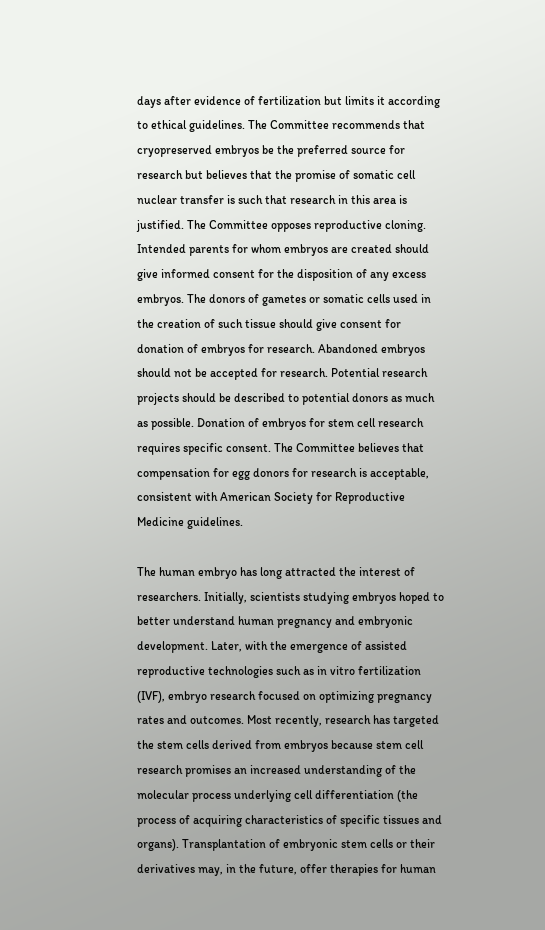days after evidence of fertilization but limits it according to ethical guidelines. The Committee recommends that cryopreserved embryos be the preferred source for research but believes that the promise of somatic cell nuclear transfer is such that research in this area is justified. The Committee opposes reproductive cloning. Intended parents for whom embryos are created should give informed consent for the disposition of any excess embryos. The donors of gametes or somatic cells used in the creation of such tissue should give consent for donation of embryos for research. Abandoned embryos should not be accepted for research. Potential research projects should be described to potential donors as much as possible. Donation of embryos for stem cell research requires specific consent. The Committee believes that compensation for egg donors for research is acceptable, consistent with American Society for Reproductive Medicine guidelines.

The human embryo has long attracted the interest of researchers. Initially, scientists studying embryos hoped to better understand human pregnancy and embryonic development. Later, with the emergence of assisted reproductive technologies such as in vitro fertilization (IVF), embryo research focused on optimizing pregnancy rates and outcomes. Most recently, research has targeted the stem cells derived from embryos because stem cell research promises an increased understanding of the molecular process underlying cell differentiation (the process of acquiring characteristics of specific tissues and organs). Transplantation of embryonic stem cells or their derivatives may, in the future, offer therapies for human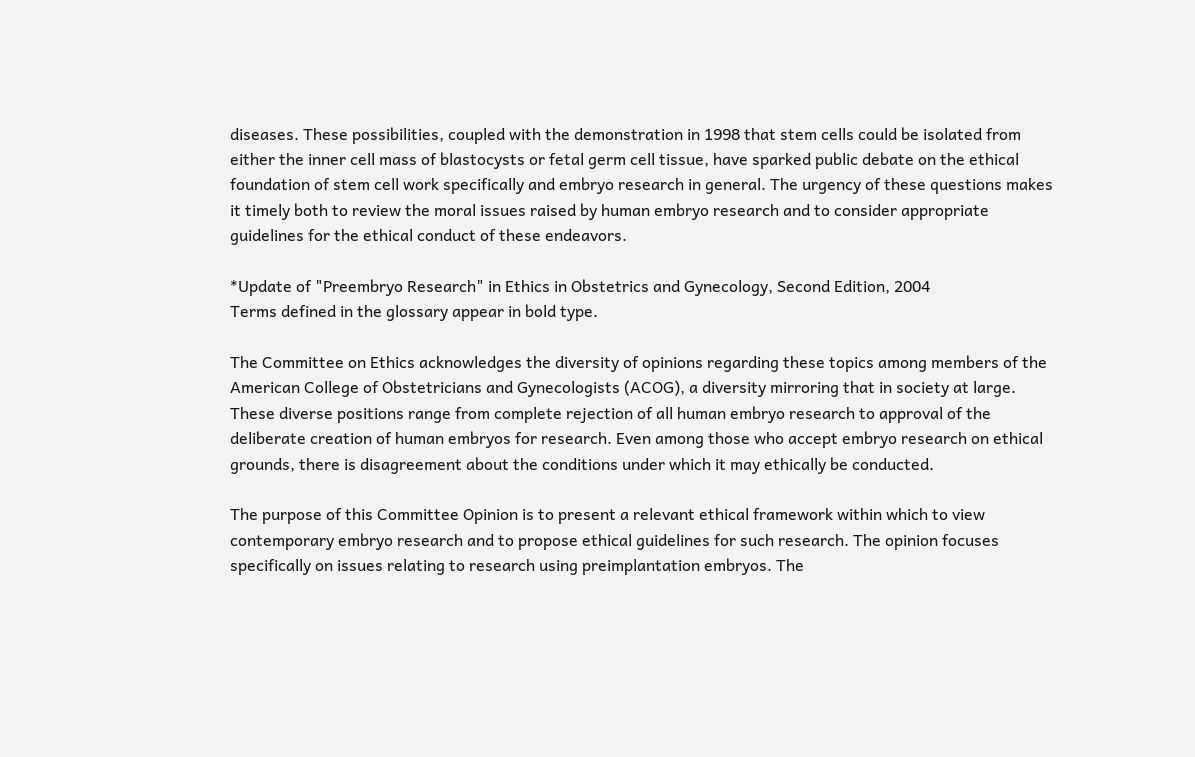diseases. These possibilities, coupled with the demonstration in 1998 that stem cells could be isolated from either the inner cell mass of blastocysts or fetal germ cell tissue, have sparked public debate on the ethical foundation of stem cell work specifically and embryo research in general. The urgency of these questions makes it timely both to review the moral issues raised by human embryo research and to consider appropriate guidelines for the ethical conduct of these endeavors.

*Update of "Preembryo Research" in Ethics in Obstetrics and Gynecology, Second Edition, 2004
Terms defined in the glossary appear in bold type.

The Committee on Ethics acknowledges the diversity of opinions regarding these topics among members of the American College of Obstetricians and Gynecologists (ACOG), a diversity mirroring that in society at large. These diverse positions range from complete rejection of all human embryo research to approval of the deliberate creation of human embryos for research. Even among those who accept embryo research on ethical grounds, there is disagreement about the conditions under which it may ethically be conducted.

The purpose of this Committee Opinion is to present a relevant ethical framework within which to view contemporary embryo research and to propose ethical guidelines for such research. The opinion focuses specifically on issues relating to research using preimplantation embryos. The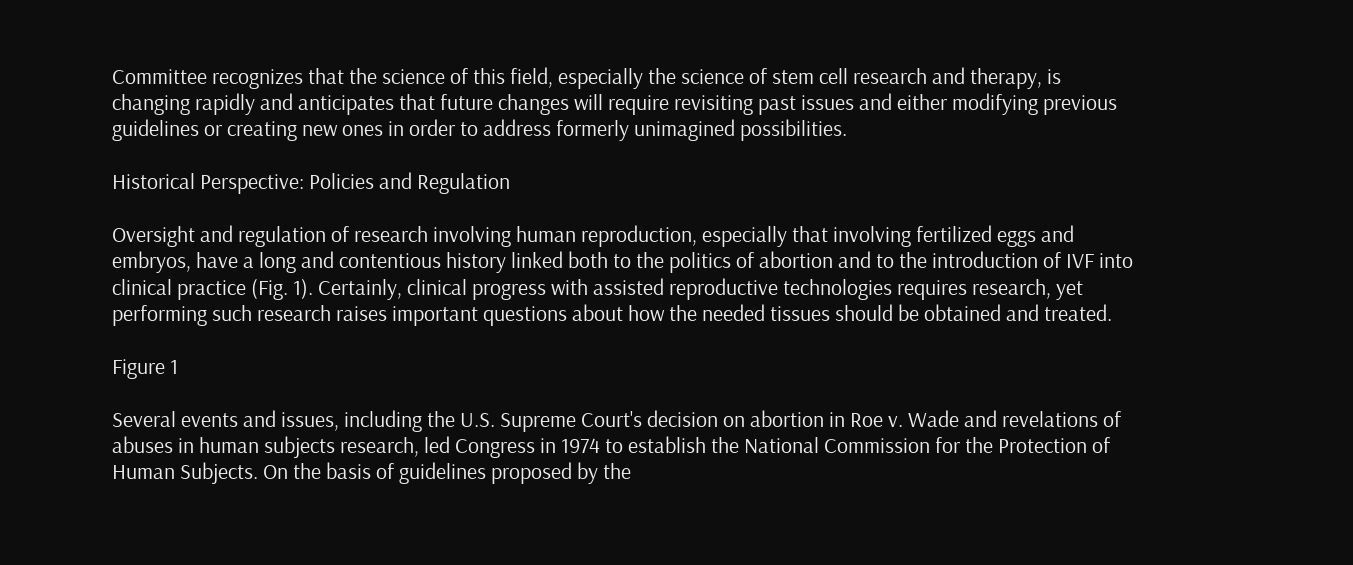Committee recognizes that the science of this field, especially the science of stem cell research and therapy, is changing rapidly and anticipates that future changes will require revisiting past issues and either modifying previous guidelines or creating new ones in order to address formerly unimagined possibilities.

Historical Perspective: Policies and Regulation

Oversight and regulation of research involving human reproduction, especially that involving fertilized eggs and embryos, have a long and contentious history linked both to the politics of abortion and to the introduction of IVF into clinical practice (Fig. 1). Certainly, clinical progress with assisted reproductive technologies requires research, yet performing such research raises important questions about how the needed tissues should be obtained and treated.

Figure 1

Several events and issues, including the U.S. Supreme Court's decision on abortion in Roe v. Wade and revelations of abuses in human subjects research, led Congress in 1974 to establish the National Commission for the Protection of Human Subjects. On the basis of guidelines proposed by the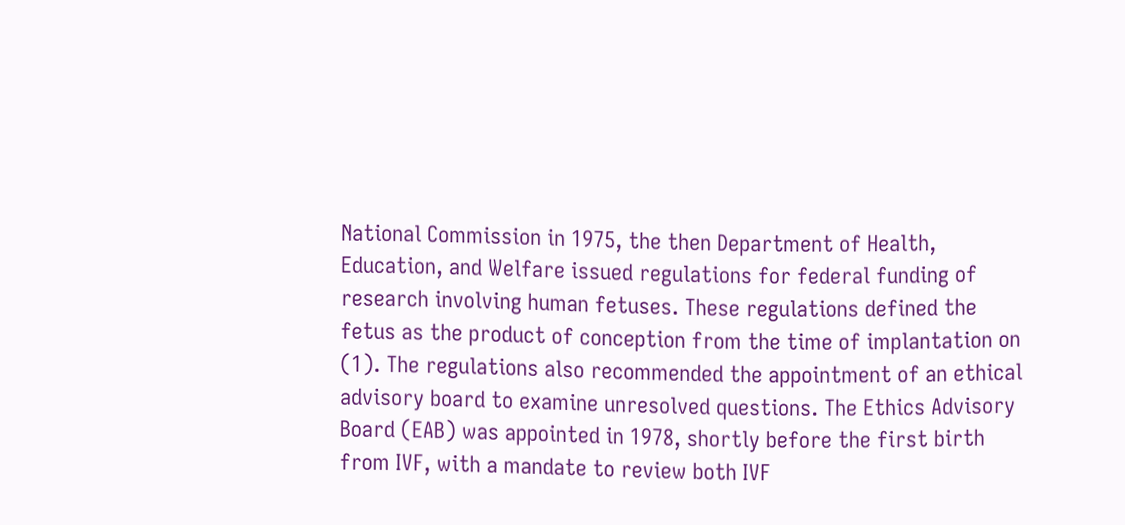National Commission in 1975, the then Department of Health, Education, and Welfare issued regulations for federal funding of research involving human fetuses. These regulations defined the fetus as the product of conception from the time of implantation on (1). The regulations also recommended the appointment of an ethical advisory board to examine unresolved questions. The Ethics Advisory Board (EAB) was appointed in 1978, shortly before the first birth from IVF, with a mandate to review both IVF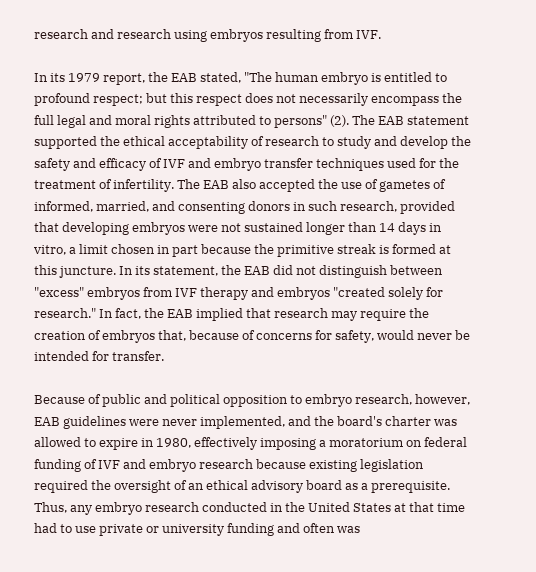research and research using embryos resulting from IVF.

In its 1979 report, the EAB stated, "The human embryo is entitled to profound respect; but this respect does not necessarily encompass the full legal and moral rights attributed to persons" (2). The EAB statement supported the ethical acceptability of research to study and develop the safety and efficacy of IVF and embryo transfer techniques used for the treatment of infertility. The EAB also accepted the use of gametes of informed, married, and consenting donors in such research, provided that developing embryos were not sustained longer than 14 days in vitro, a limit chosen in part because the primitive streak is formed at this juncture. In its statement, the EAB did not distinguish between "excess" embryos from IVF therapy and embryos "created solely for research." In fact, the EAB implied that research may require the creation of embryos that, because of concerns for safety, would never be intended for transfer.

Because of public and political opposition to embryo research, however, EAB guidelines were never implemented, and the board's charter was allowed to expire in 1980, effectively imposing a moratorium on federal funding of IVF and embryo research because existing legislation required the oversight of an ethical advisory board as a prerequisite. Thus, any embryo research conducted in the United States at that time had to use private or university funding and often was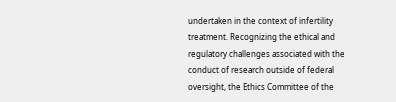undertaken in the context of infertility treatment. Recognizing the ethical and regulatory challenges associated with the conduct of research outside of federal oversight, the Ethics Committee of the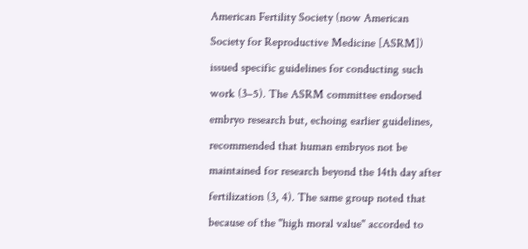American Fertility Society (now American Society for Reproductive Medicine [ASRM]) issued specific guidelines for conducting such work (3–5). The ASRM committee endorsed embryo research but, echoing earlier guidelines, recommended that human embryos not be maintained for research beyond the 14th day after fertilization (3, 4). The same group noted that because of the "high moral value" accorded to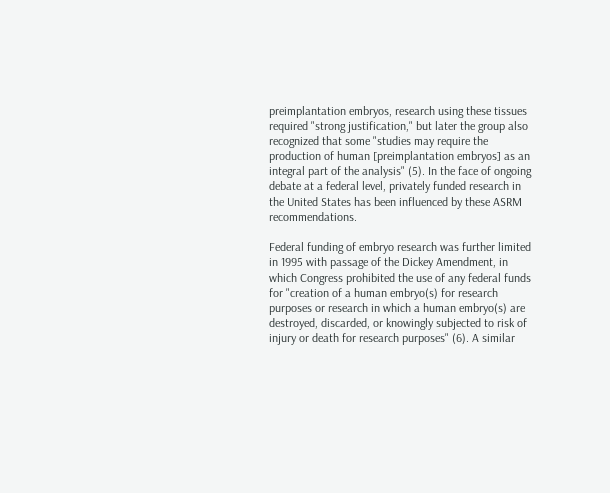preimplantation embryos, research using these tissues required "strong justification," but later the group also recognized that some "studies may require the production of human [preimplantation embryos] as an integral part of the analysis" (5). In the face of ongoing debate at a federal level, privately funded research in the United States has been influenced by these ASRM recommendations.

Federal funding of embryo research was further limited in 1995 with passage of the Dickey Amendment, in which Congress prohibited the use of any federal funds for "creation of a human embryo(s) for research purposes or research in which a human embryo(s) are destroyed, discarded, or knowingly subjected to risk of injury or death for research purposes" (6). A similar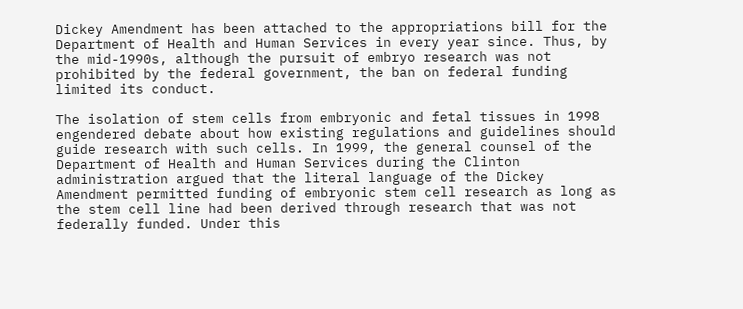Dickey Amendment has been attached to the appropriations bill for the Department of Health and Human Services in every year since. Thus, by the mid-1990s, although the pursuit of embryo research was not prohibited by the federal government, the ban on federal funding limited its conduct.

The isolation of stem cells from embryonic and fetal tissues in 1998 engendered debate about how existing regulations and guidelines should guide research with such cells. In 1999, the general counsel of the Department of Health and Human Services during the Clinton administration argued that the literal language of the Dickey Amendment permitted funding of embryonic stem cell research as long as the stem cell line had been derived through research that was not federally funded. Under this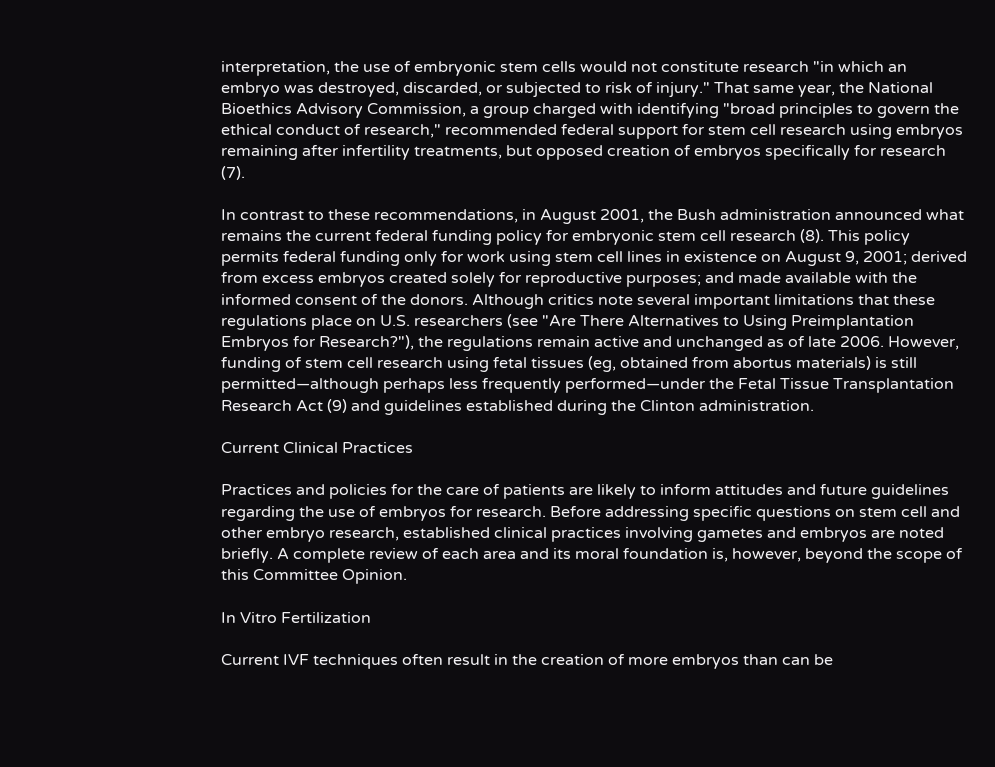interpretation, the use of embryonic stem cells would not constitute research "in which an embryo was destroyed, discarded, or subjected to risk of injury." That same year, the National Bioethics Advisory Commission, a group charged with identifying "broad principles to govern the ethical conduct of research," recommended federal support for stem cell research using embryos remaining after infertility treatments, but opposed creation of embryos specifically for research (7).

In contrast to these recommendations, in August 2001, the Bush administration announced what remains the current federal funding policy for embryonic stem cell research (8). This policy permits federal funding only for work using stem cell lines in existence on August 9, 2001; derived from excess embryos created solely for reproductive purposes; and made available with the informed consent of the donors. Although critics note several important limitations that these regulations place on U.S. researchers (see "Are There Alternatives to Using Preimplantation Embryos for Research?"), the regulations remain active and unchanged as of late 2006. However, funding of stem cell research using fetal tissues (eg, obtained from abortus materials) is still permitted—although perhaps less frequently performed—under the Fetal Tissue Transplantation Research Act (9) and guidelines established during the Clinton administration.

Current Clinical Practices

Practices and policies for the care of patients are likely to inform attitudes and future guidelines regarding the use of embryos for research. Before addressing specific questions on stem cell and other embryo research, established clinical practices involving gametes and embryos are noted briefly. A complete review of each area and its moral foundation is, however, beyond the scope of this Committee Opinion.

In Vitro Fertilization

Current IVF techniques often result in the creation of more embryos than can be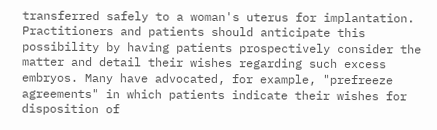transferred safely to a woman's uterus for implantation. Practitioners and patients should anticipate this possibility by having patients prospectively consider the matter and detail their wishes regarding such excess embryos. Many have advocated, for example, "prefreeze agreements" in which patients indicate their wishes for disposition of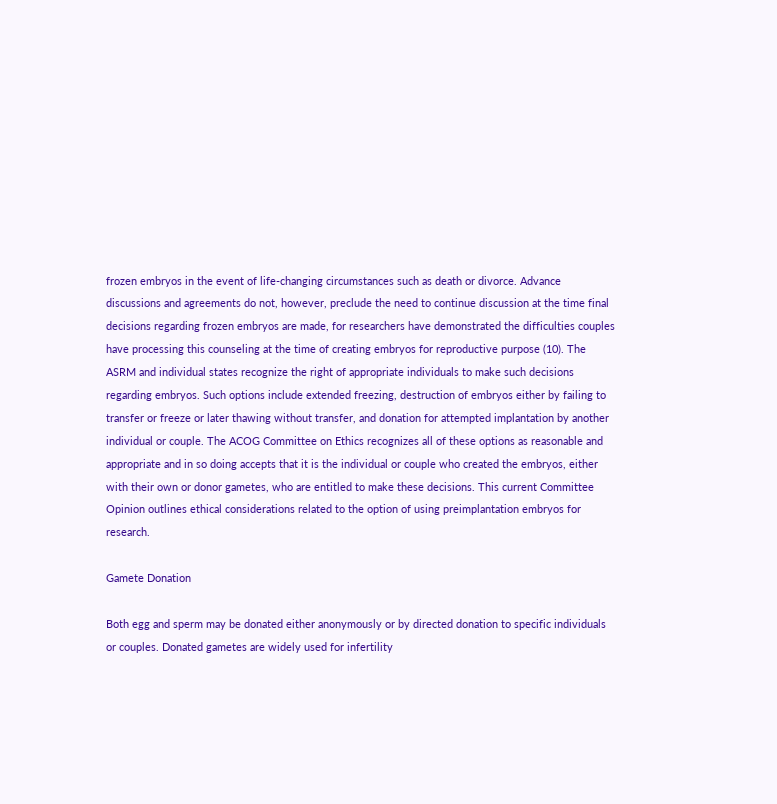frozen embryos in the event of life-changing circumstances such as death or divorce. Advance discussions and agreements do not, however, preclude the need to continue discussion at the time final decisions regarding frozen embryos are made, for researchers have demonstrated the difficulties couples have processing this counseling at the time of creating embryos for reproductive purpose (10). The ASRM and individual states recognize the right of appropriate individuals to make such decisions regarding embryos. Such options include extended freezing, destruction of embryos either by failing to transfer or freeze or later thawing without transfer, and donation for attempted implantation by another individual or couple. The ACOG Committee on Ethics recognizes all of these options as reasonable and appropriate and in so doing accepts that it is the individual or couple who created the embryos, either with their own or donor gametes, who are entitled to make these decisions. This current Committee Opinion outlines ethical considerations related to the option of using preimplantation embryos for research.

Gamete Donation

Both egg and sperm may be donated either anonymously or by directed donation to specific individuals or couples. Donated gametes are widely used for infertility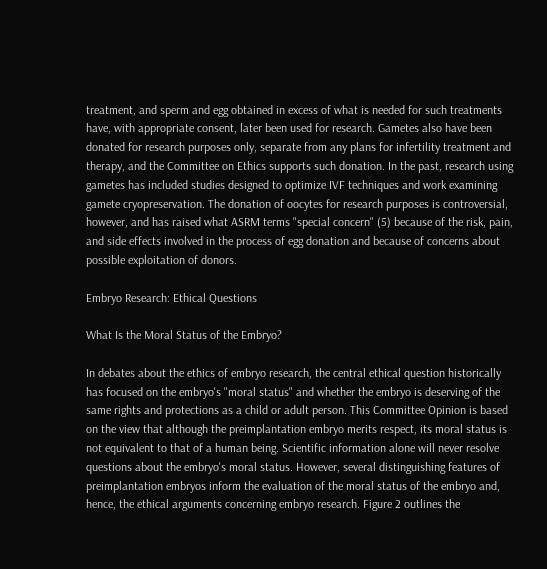treatment, and sperm and egg obtained in excess of what is needed for such treatments have, with appropriate consent, later been used for research. Gametes also have been donated for research purposes only, separate from any plans for infertility treatment and therapy, and the Committee on Ethics supports such donation. In the past, research using gametes has included studies designed to optimize IVF techniques and work examining gamete cryopreservation. The donation of oocytes for research purposes is controversial, however, and has raised what ASRM terms "special concern" (5) because of the risk, pain, and side effects involved in the process of egg donation and because of concerns about possible exploitation of donors.

Embryo Research: Ethical Questions

What Is the Moral Status of the Embryo?

In debates about the ethics of embryo research, the central ethical question historically has focused on the embryo's "moral status" and whether the embryo is deserving of the same rights and protections as a child or adult person. This Committee Opinion is based on the view that although the preimplantation embryo merits respect, its moral status is not equivalent to that of a human being. Scientific information alone will never resolve questions about the embryo's moral status. However, several distinguishing features of preimplantation embryos inform the evaluation of the moral status of the embryo and, hence, the ethical arguments concerning embryo research. Figure 2 outlines the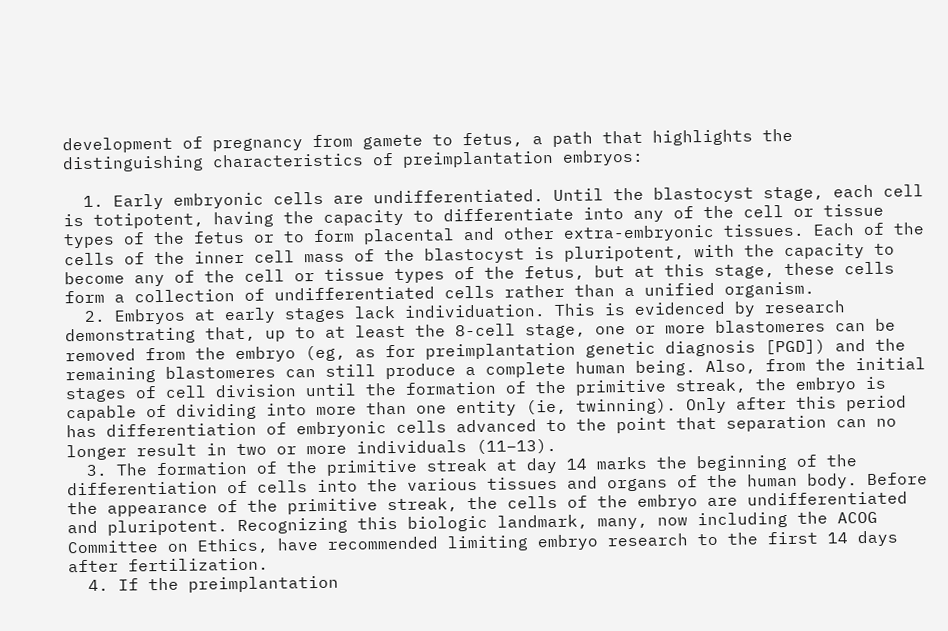development of pregnancy from gamete to fetus, a path that highlights the distinguishing characteristics of preimplantation embryos:

  1. Early embryonic cells are undifferentiated. Until the blastocyst stage, each cell is totipotent, having the capacity to differentiate into any of the cell or tissue types of the fetus or to form placental and other extra-embryonic tissues. Each of the cells of the inner cell mass of the blastocyst is pluripotent, with the capacity to become any of the cell or tissue types of the fetus, but at this stage, these cells form a collection of undifferentiated cells rather than a unified organism.
  2. Embryos at early stages lack individuation. This is evidenced by research demonstrating that, up to at least the 8-cell stage, one or more blastomeres can be removed from the embryo (eg, as for preimplantation genetic diagnosis [PGD]) and the remaining blastomeres can still produce a complete human being. Also, from the initial stages of cell division until the formation of the primitive streak, the embryo is capable of dividing into more than one entity (ie, twinning). Only after this period has differentiation of embryonic cells advanced to the point that separation can no longer result in two or more individuals (11–13).
  3. The formation of the primitive streak at day 14 marks the beginning of the differentiation of cells into the various tissues and organs of the human body. Before the appearance of the primitive streak, the cells of the embryo are undifferentiated and pluripotent. Recognizing this biologic landmark, many, now including the ACOG Committee on Ethics, have recommended limiting embryo research to the first 14 days after fertilization.
  4. If the preimplantation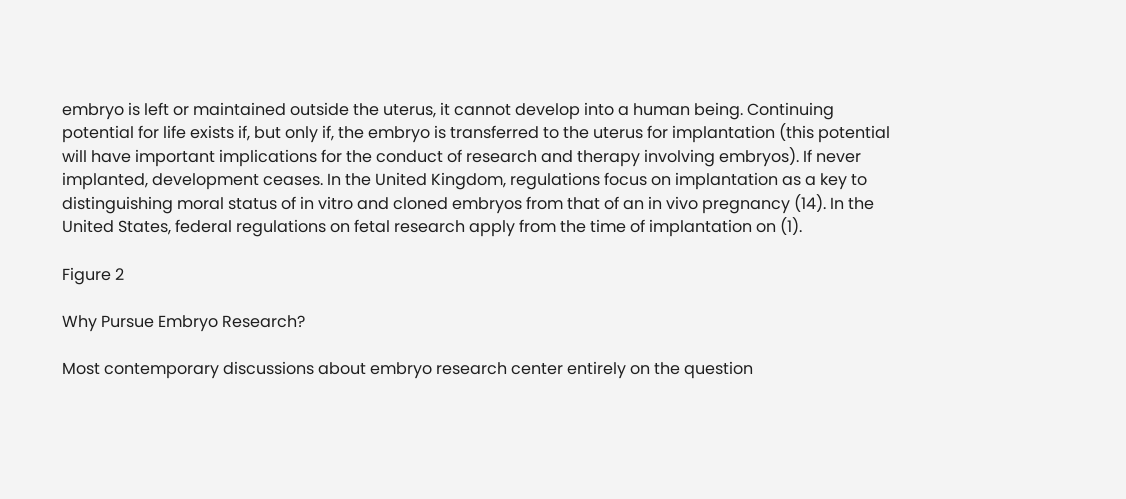embryo is left or maintained outside the uterus, it cannot develop into a human being. Continuing potential for life exists if, but only if, the embryo is transferred to the uterus for implantation (this potential will have important implications for the conduct of research and therapy involving embryos). If never implanted, development ceases. In the United Kingdom, regulations focus on implantation as a key to distinguishing moral status of in vitro and cloned embryos from that of an in vivo pregnancy (14). In the United States, federal regulations on fetal research apply from the time of implantation on (1).

Figure 2

Why Pursue Embryo Research?

Most contemporary discussions about embryo research center entirely on the question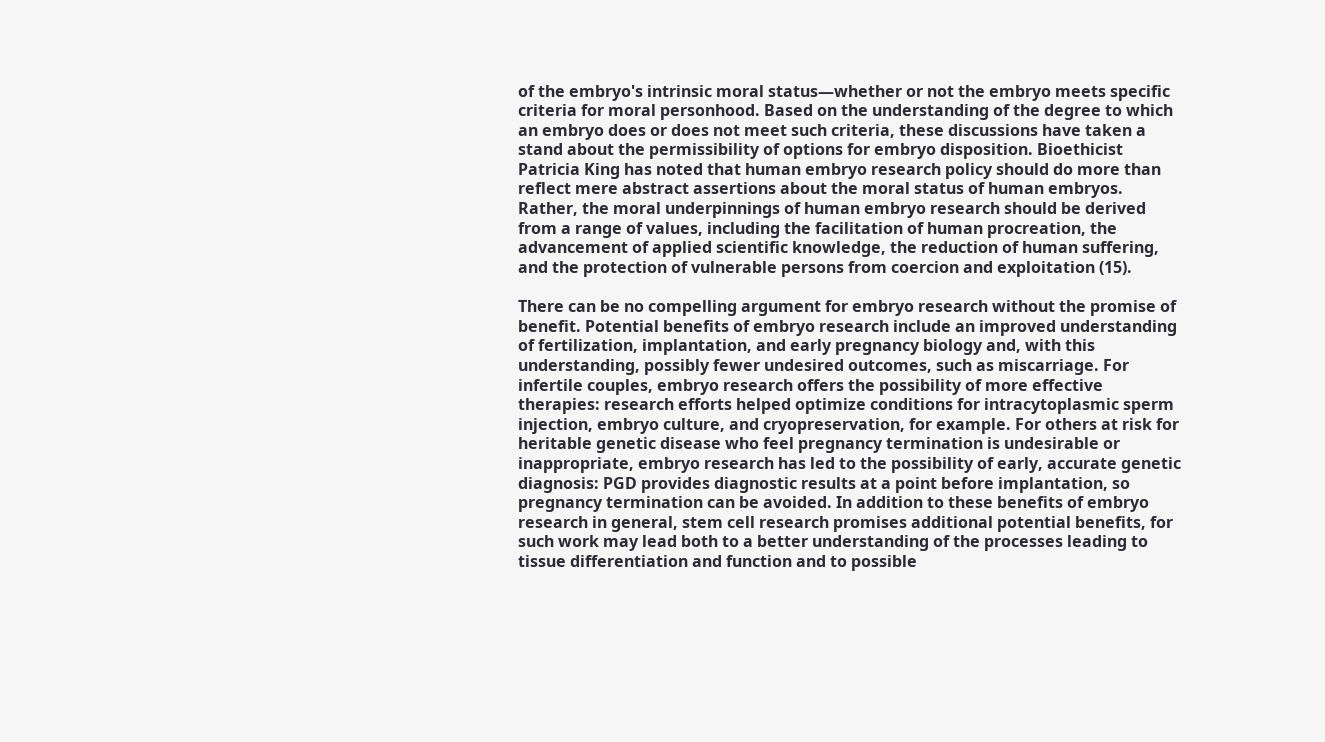of the embryo's intrinsic moral status—whether or not the embryo meets specific criteria for moral personhood. Based on the understanding of the degree to which an embryo does or does not meet such criteria, these discussions have taken a stand about the permissibility of options for embryo disposition. Bioethicist Patricia King has noted that human embryo research policy should do more than reflect mere abstract assertions about the moral status of human embryos. Rather, the moral underpinnings of human embryo research should be derived from a range of values, including the facilitation of human procreation, the advancement of applied scientific knowledge, the reduction of human suffering, and the protection of vulnerable persons from coercion and exploitation (15).

There can be no compelling argument for embryo research without the promise of benefit. Potential benefits of embryo research include an improved understanding of fertilization, implantation, and early pregnancy biology and, with this understanding, possibly fewer undesired outcomes, such as miscarriage. For infertile couples, embryo research offers the possibility of more effective therapies: research efforts helped optimize conditions for intracytoplasmic sperm injection, embryo culture, and cryopreservation, for example. For others at risk for heritable genetic disease who feel pregnancy termination is undesirable or inappropriate, embryo research has led to the possibility of early, accurate genetic diagnosis: PGD provides diagnostic results at a point before implantation, so pregnancy termination can be avoided. In addition to these benefits of embryo research in general, stem cell research promises additional potential benefits, for such work may lead both to a better understanding of the processes leading to tissue differentiation and function and to possible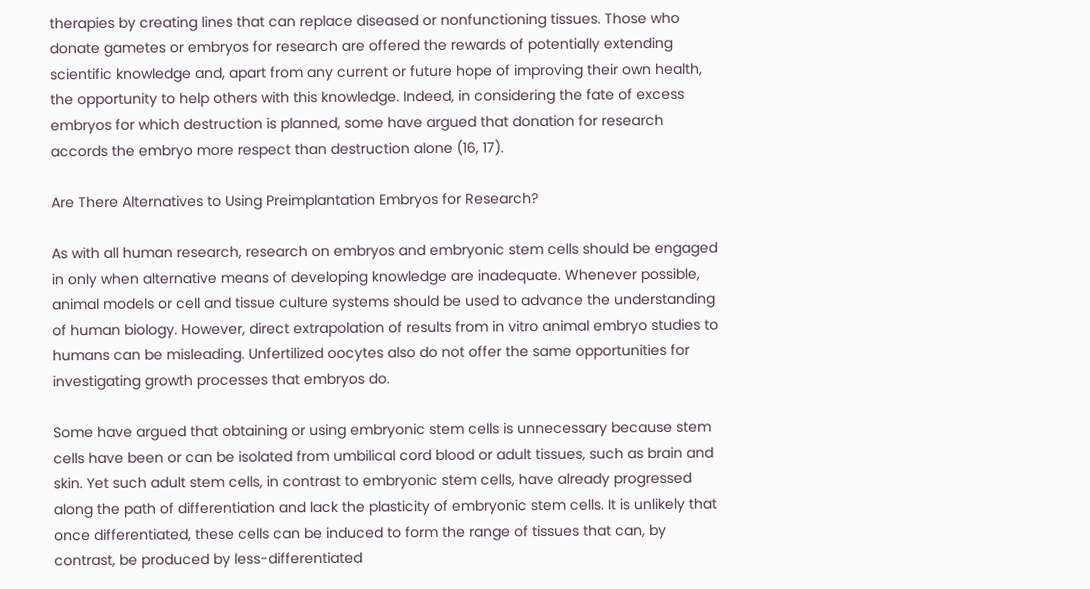therapies by creating lines that can replace diseased or nonfunctioning tissues. Those who donate gametes or embryos for research are offered the rewards of potentially extending scientific knowledge and, apart from any current or future hope of improving their own health, the opportunity to help others with this knowledge. Indeed, in considering the fate of excess embryos for which destruction is planned, some have argued that donation for research accords the embryo more respect than destruction alone (16, 17).

Are There Alternatives to Using Preimplantation Embryos for Research?

As with all human research, research on embryos and embryonic stem cells should be engaged in only when alternative means of developing knowledge are inadequate. Whenever possible, animal models or cell and tissue culture systems should be used to advance the understanding of human biology. However, direct extrapolation of results from in vitro animal embryo studies to humans can be misleading. Unfertilized oocytes also do not offer the same opportunities for investigating growth processes that embryos do.

Some have argued that obtaining or using embryonic stem cells is unnecessary because stem cells have been or can be isolated from umbilical cord blood or adult tissues, such as brain and skin. Yet such adult stem cells, in contrast to embryonic stem cells, have already progressed along the path of differentiation and lack the plasticity of embryonic stem cells. It is unlikely that once differentiated, these cells can be induced to form the range of tissues that can, by contrast, be produced by less-differentiated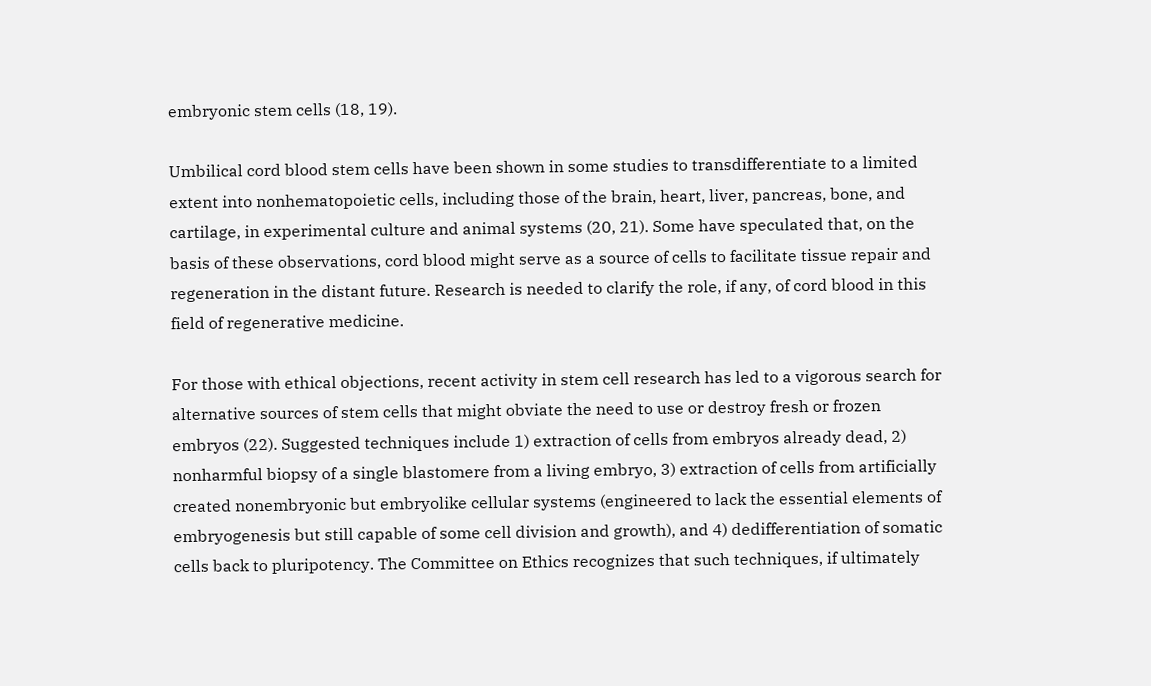embryonic stem cells (18, 19).

Umbilical cord blood stem cells have been shown in some studies to transdifferentiate to a limited extent into nonhematopoietic cells, including those of the brain, heart, liver, pancreas, bone, and cartilage, in experimental culture and animal systems (20, 21). Some have speculated that, on the basis of these observations, cord blood might serve as a source of cells to facilitate tissue repair and regeneration in the distant future. Research is needed to clarify the role, if any, of cord blood in this field of regenerative medicine.

For those with ethical objections, recent activity in stem cell research has led to a vigorous search for alternative sources of stem cells that might obviate the need to use or destroy fresh or frozen embryos (22). Suggested techniques include 1) extraction of cells from embryos already dead, 2) nonharmful biopsy of a single blastomere from a living embryo, 3) extraction of cells from artificially created nonembryonic but embryolike cellular systems (engineered to lack the essential elements of embryogenesis but still capable of some cell division and growth), and 4) dedifferentiation of somatic cells back to pluripotency. The Committee on Ethics recognizes that such techniques, if ultimately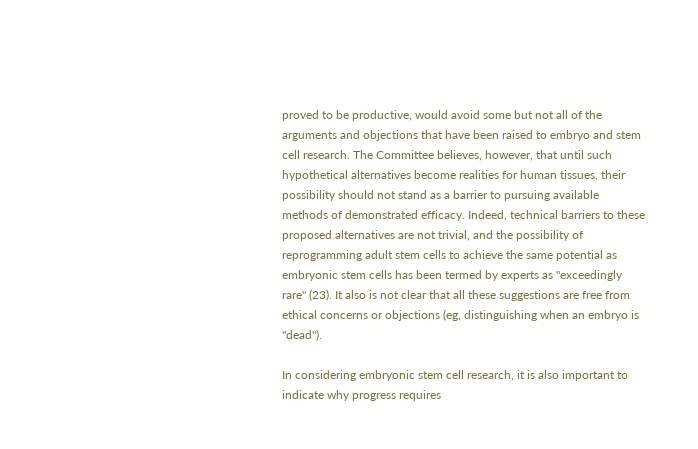proved to be productive, would avoid some but not all of the arguments and objections that have been raised to embryo and stem cell research. The Committee believes, however, that until such hypothetical alternatives become realities for human tissues, their possibility should not stand as a barrier to pursuing available methods of demonstrated efficacy. Indeed, technical barriers to these proposed alternatives are not trivial, and the possibility of reprogramming adult stem cells to achieve the same potential as embryonic stem cells has been termed by experts as "exceedingly rare" (23). It also is not clear that all these suggestions are free from ethical concerns or objections (eg, distinguishing when an embryo is "dead").

In considering embryonic stem cell research, it is also important to indicate why progress requires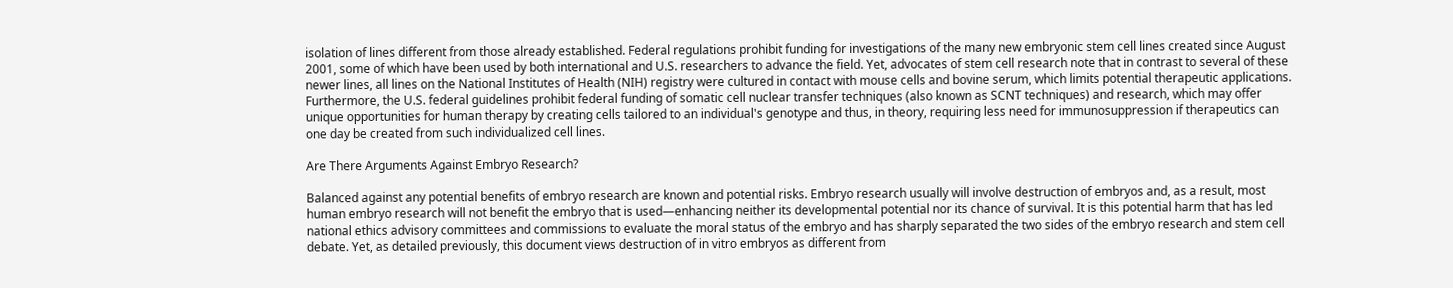isolation of lines different from those already established. Federal regulations prohibit funding for investigations of the many new embryonic stem cell lines created since August 2001, some of which have been used by both international and U.S. researchers to advance the field. Yet, advocates of stem cell research note that in contrast to several of these newer lines, all lines on the National Institutes of Health (NIH) registry were cultured in contact with mouse cells and bovine serum, which limits potential therapeutic applications. Furthermore, the U.S. federal guidelines prohibit federal funding of somatic cell nuclear transfer techniques (also known as SCNT techniques) and research, which may offer unique opportunities for human therapy by creating cells tailored to an individual's genotype and thus, in theory, requiring less need for immunosuppression if therapeutics can one day be created from such individualized cell lines.

Are There Arguments Against Embryo Research?

Balanced against any potential benefits of embryo research are known and potential risks. Embryo research usually will involve destruction of embryos and, as a result, most human embryo research will not benefit the embryo that is used—enhancing neither its developmental potential nor its chance of survival. It is this potential harm that has led national ethics advisory committees and commissions to evaluate the moral status of the embryo and has sharply separated the two sides of the embryo research and stem cell debate. Yet, as detailed previously, this document views destruction of in vitro embryos as different from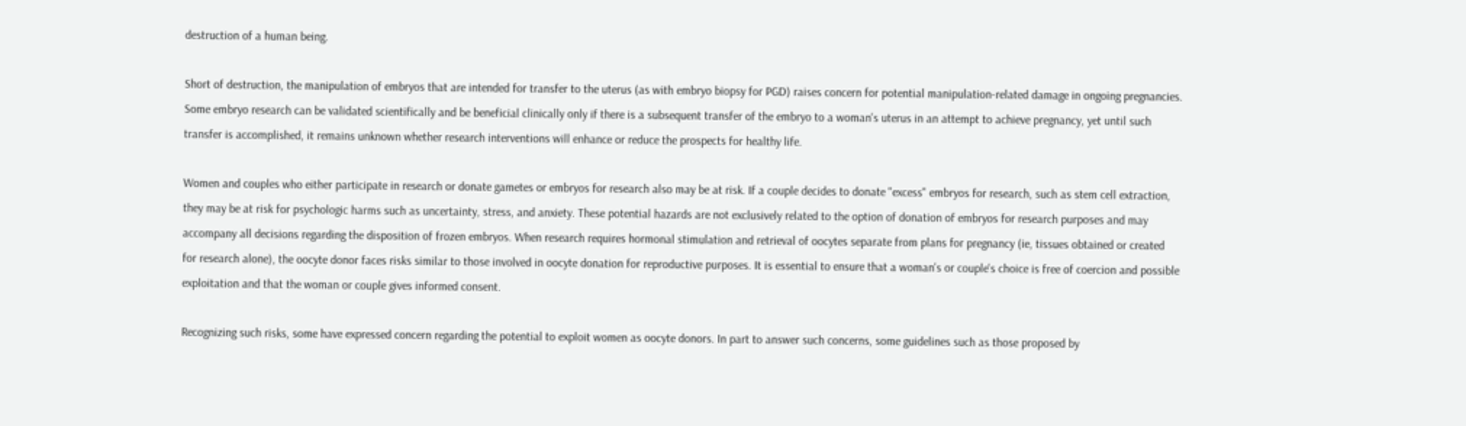destruction of a human being.

Short of destruction, the manipulation of embryos that are intended for transfer to the uterus (as with embryo biopsy for PGD) raises concern for potential manipulation-related damage in ongoing pregnancies. Some embryo research can be validated scientifically and be beneficial clinically only if there is a subsequent transfer of the embryo to a woman's uterus in an attempt to achieve pregnancy, yet until such transfer is accomplished, it remains unknown whether research interventions will enhance or reduce the prospects for healthy life.

Women and couples who either participate in research or donate gametes or embryos for research also may be at risk. If a couple decides to donate "excess" embryos for research, such as stem cell extraction, they may be at risk for psychologic harms such as uncertainty, stress, and anxiety. These potential hazards are not exclusively related to the option of donation of embryos for research purposes and may accompany all decisions regarding the disposition of frozen embryos. When research requires hormonal stimulation and retrieval of oocytes separate from plans for pregnancy (ie, tissues obtained or created for research alone), the oocyte donor faces risks similar to those involved in oocyte donation for reproductive purposes. It is essential to ensure that a woman's or couple's choice is free of coercion and possible exploitation and that the woman or couple gives informed consent.

Recognizing such risks, some have expressed concern regarding the potential to exploit women as oocyte donors. In part to answer such concerns, some guidelines such as those proposed by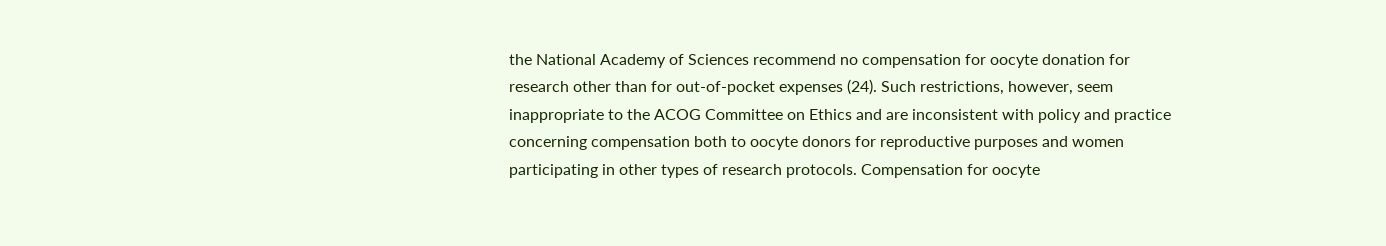the National Academy of Sciences recommend no compensation for oocyte donation for research other than for out-of-pocket expenses (24). Such restrictions, however, seem inappropriate to the ACOG Committee on Ethics and are inconsistent with policy and practice concerning compensation both to oocyte donors for reproductive purposes and women participating in other types of research protocols. Compensation for oocyte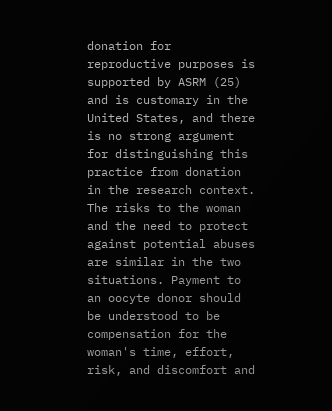donation for reproductive purposes is supported by ASRM (25) and is customary in the United States, and there is no strong argument for distinguishing this practice from donation in the research context. The risks to the woman and the need to protect against potential abuses are similar in the two situations. Payment to an oocyte donor should be understood to be compensation for the woman's time, effort, risk, and discomfort and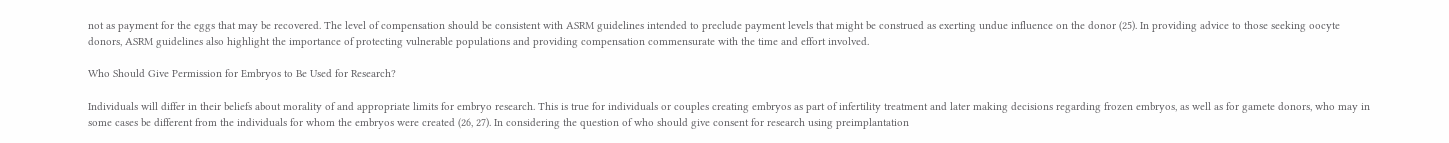not as payment for the eggs that may be recovered. The level of compensation should be consistent with ASRM guidelines intended to preclude payment levels that might be construed as exerting undue influence on the donor (25). In providing advice to those seeking oocyte donors, ASRM guidelines also highlight the importance of protecting vulnerable populations and providing compensation commensurate with the time and effort involved.

Who Should Give Permission for Embryos to Be Used for Research?

Individuals will differ in their beliefs about morality of and appropriate limits for embryo research. This is true for individuals or couples creating embryos as part of infertility treatment and later making decisions regarding frozen embryos, as well as for gamete donors, who may in some cases be different from the individuals for whom the embryos were created (26, 27). In considering the question of who should give consent for research using preimplantation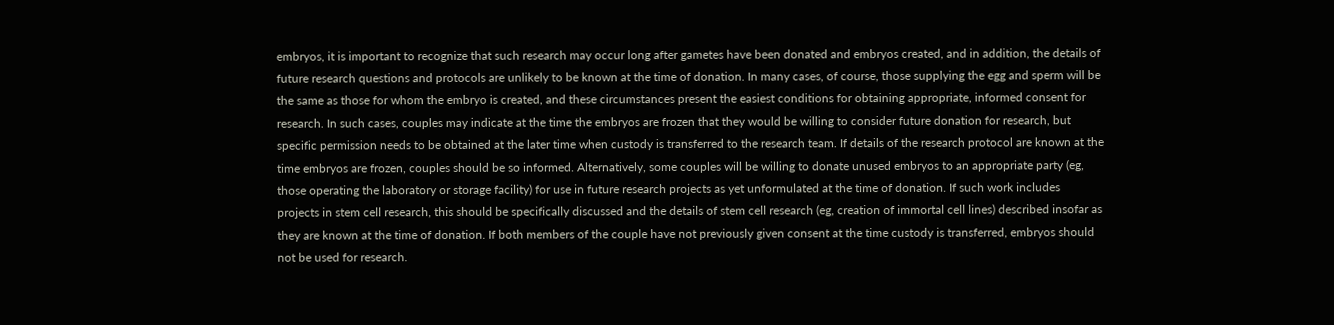embryos, it is important to recognize that such research may occur long after gametes have been donated and embryos created, and in addition, the details of future research questions and protocols are unlikely to be known at the time of donation. In many cases, of course, those supplying the egg and sperm will be the same as those for whom the embryo is created, and these circumstances present the easiest conditions for obtaining appropriate, informed consent for research. In such cases, couples may indicate at the time the embryos are frozen that they would be willing to consider future donation for research, but specific permission needs to be obtained at the later time when custody is transferred to the research team. If details of the research protocol are known at the time embryos are frozen, couples should be so informed. Alternatively, some couples will be willing to donate unused embryos to an appropriate party (eg, those operating the laboratory or storage facility) for use in future research projects as yet unformulated at the time of donation. If such work includes projects in stem cell research, this should be specifically discussed and the details of stem cell research (eg, creation of immortal cell lines) described insofar as they are known at the time of donation. If both members of the couple have not previously given consent at the time custody is transferred, embryos should not be used for research.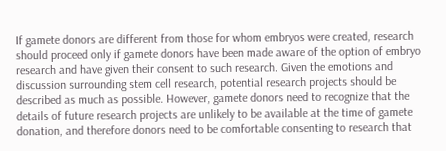If gamete donors are different from those for whom embryos were created, research should proceed only if gamete donors have been made aware of the option of embryo research and have given their consent to such research. Given the emotions and discussion surrounding stem cell research, potential research projects should be described as much as possible. However, gamete donors need to recognize that the details of future research projects are unlikely to be available at the time of gamete donation, and therefore donors need to be comfortable consenting to research that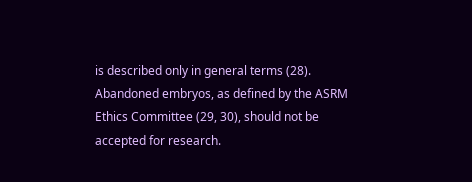is described only in general terms (28). Abandoned embryos, as defined by the ASRM Ethics Committee (29, 30), should not be accepted for research.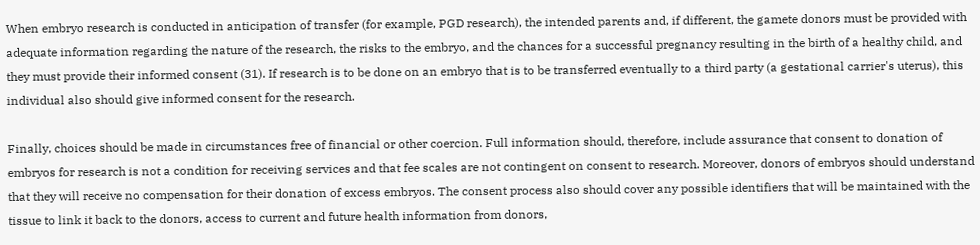When embryo research is conducted in anticipation of transfer (for example, PGD research), the intended parents and, if different, the gamete donors must be provided with adequate information regarding the nature of the research, the risks to the embryo, and the chances for a successful pregnancy resulting in the birth of a healthy child, and they must provide their informed consent (31). If research is to be done on an embryo that is to be transferred eventually to a third party (a gestational carrier's uterus), this individual also should give informed consent for the research.

Finally, choices should be made in circumstances free of financial or other coercion. Full information should, therefore, include assurance that consent to donation of embryos for research is not a condition for receiving services and that fee scales are not contingent on consent to research. Moreover, donors of embryos should understand that they will receive no compensation for their donation of excess embryos. The consent process also should cover any possible identifiers that will be maintained with the tissue to link it back to the donors, access to current and future health information from donors,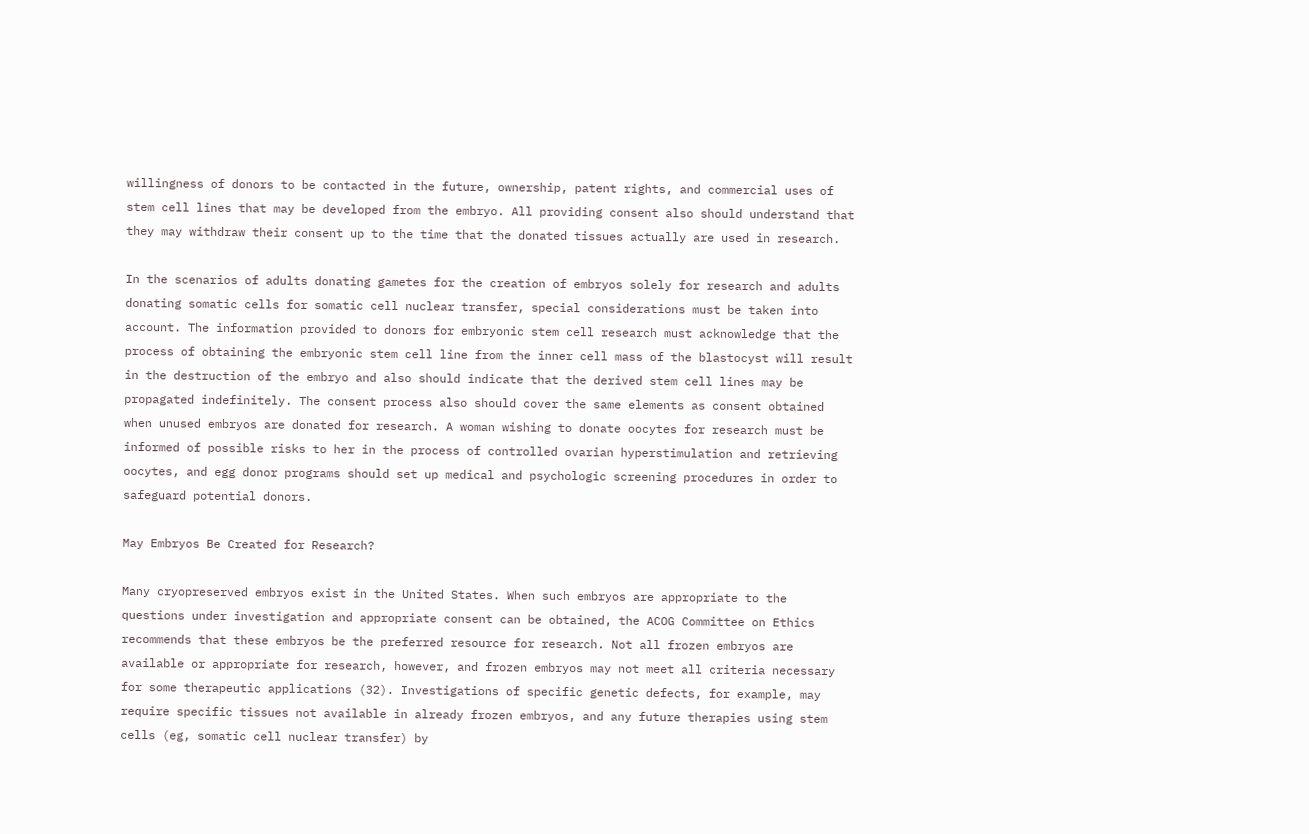willingness of donors to be contacted in the future, ownership, patent rights, and commercial uses of stem cell lines that may be developed from the embryo. All providing consent also should understand that they may withdraw their consent up to the time that the donated tissues actually are used in research.

In the scenarios of adults donating gametes for the creation of embryos solely for research and adults donating somatic cells for somatic cell nuclear transfer, special considerations must be taken into account. The information provided to donors for embryonic stem cell research must acknowledge that the process of obtaining the embryonic stem cell line from the inner cell mass of the blastocyst will result in the destruction of the embryo and also should indicate that the derived stem cell lines may be propagated indefinitely. The consent process also should cover the same elements as consent obtained when unused embryos are donated for research. A woman wishing to donate oocytes for research must be informed of possible risks to her in the process of controlled ovarian hyperstimulation and retrieving oocytes, and egg donor programs should set up medical and psychologic screening procedures in order to safeguard potential donors.

May Embryos Be Created for Research?

Many cryopreserved embryos exist in the United States. When such embryos are appropriate to the questions under investigation and appropriate consent can be obtained, the ACOG Committee on Ethics recommends that these embryos be the preferred resource for research. Not all frozen embryos are available or appropriate for research, however, and frozen embryos may not meet all criteria necessary for some therapeutic applications (32). Investigations of specific genetic defects, for example, may require specific tissues not available in already frozen embryos, and any future therapies using stem cells (eg, somatic cell nuclear transfer) by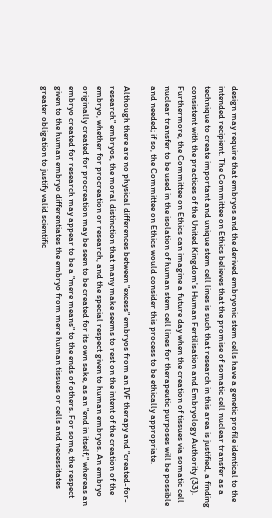design may require that embryos and the derived embryonic stem cells have a genetic profile identical to the intended recipient. The Committee on Ethics believes that the promise of somatic cell nuclear transfer as a technique to create important and unique stem cell lines is such that research in this area is justified, a finding consistent with the practices of the United Kingdom's Human Fertilisation and Embryology Authority (33). Furthermore, the Committee on Ethics can imagine a future day when the creation of tissues via somatic cell nuclear transfer to be used in the isolation of human stem cell lines for therapeutic purposes will be possible and needed; if so, the Committee on Ethics would consider this process to be ethically appropriate.

Although there are no physical differences between "excess" embryos from an IVF therapy and "created-for-research" embryos, the moral distinction that many make seems to rest on the intent of the creation of the embryo, whether for procreation or research, and the special respect given to human embryos. An embryo originally created for procreation may be seen to be created for its own sake, as an "end in itself," whereas an embryo created for research may appear to be a "mere means" to the ends of others. For some, the respect given to the human embryo differentiates the embryo from mere human tissues or cells and necessitates greater obligation to justify valid scientific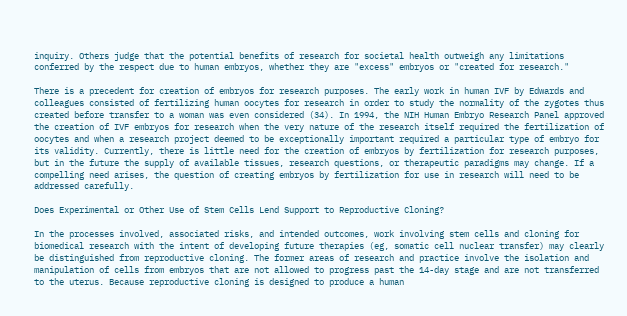inquiry. Others judge that the potential benefits of research for societal health outweigh any limitations conferred by the respect due to human embryos, whether they are "excess" embryos or "created for research."

There is a precedent for creation of embryos for research purposes. The early work in human IVF by Edwards and colleagues consisted of fertilizing human oocytes for research in order to study the normality of the zygotes thus created before transfer to a woman was even considered (34). In 1994, the NIH Human Embryo Research Panel approved the creation of IVF embryos for research when the very nature of the research itself required the fertilization of oocytes and when a research project deemed to be exceptionally important required a particular type of embryo for its validity. Currently, there is little need for the creation of embryos by fertilization for research purposes, but in the future the supply of available tissues, research questions, or therapeutic paradigms may change. If a compelling need arises, the question of creating embryos by fertilization for use in research will need to be addressed carefully.

Does Experimental or Other Use of Stem Cells Lend Support to Reproductive Cloning?

In the processes involved, associated risks, and intended outcomes, work involving stem cells and cloning for biomedical research with the intent of developing future therapies (eg, somatic cell nuclear transfer) may clearly be distinguished from reproductive cloning. The former areas of research and practice involve the isolation and manipulation of cells from embryos that are not allowed to progress past the 14-day stage and are not transferred to the uterus. Because reproductive cloning is designed to produce a human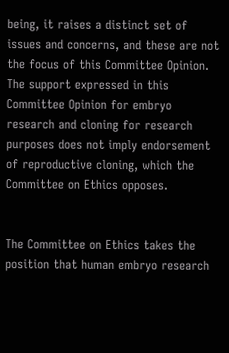being, it raises a distinct set of issues and concerns, and these are not the focus of this Committee Opinion. The support expressed in this Committee Opinion for embryo research and cloning for research purposes does not imply endorsement of reproductive cloning, which the Committee on Ethics opposes.


The Committee on Ethics takes the position that human embryo research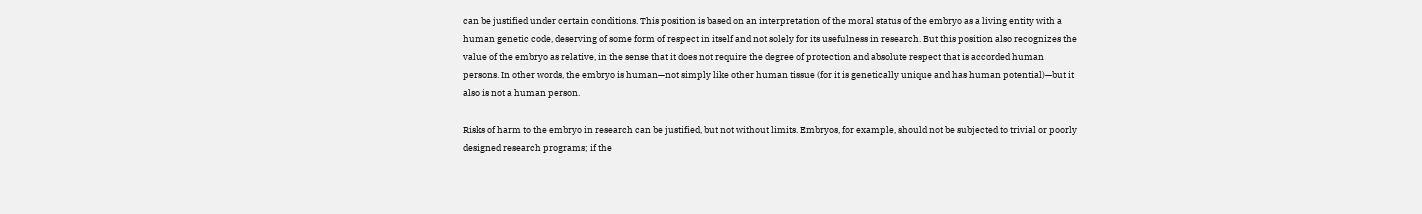can be justified under certain conditions. This position is based on an interpretation of the moral status of the embryo as a living entity with a human genetic code, deserving of some form of respect in itself and not solely for its usefulness in research. But this position also recognizes the value of the embryo as relative, in the sense that it does not require the degree of protection and absolute respect that is accorded human persons. In other words, the embryo is human—not simply like other human tissue (for it is genetically unique and has human potential)—but it also is not a human person.

Risks of harm to the embryo in research can be justified, but not without limits. Embryos, for example, should not be subjected to trivial or poorly designed research programs; if the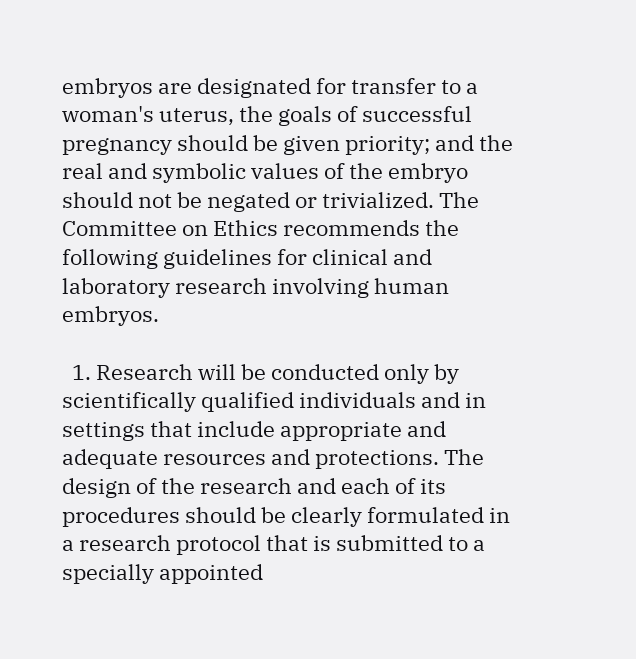embryos are designated for transfer to a woman's uterus, the goals of successful pregnancy should be given priority; and the real and symbolic values of the embryo should not be negated or trivialized. The Committee on Ethics recommends the following guidelines for clinical and laboratory research involving human embryos.

  1. Research will be conducted only by scientifically qualified individuals and in settings that include appropriate and adequate resources and protections. The design of the research and each of its procedures should be clearly formulated in a research protocol that is submitted to a specially appointed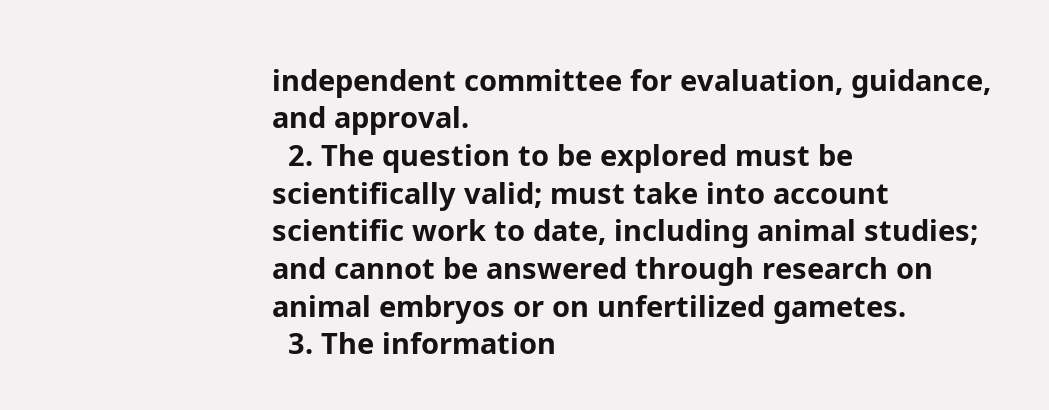independent committee for evaluation, guidance, and approval.
  2. The question to be explored must be scientifically valid; must take into account scientific work to date, including animal studies; and cannot be answered through research on animal embryos or on unfertilized gametes.
  3. The information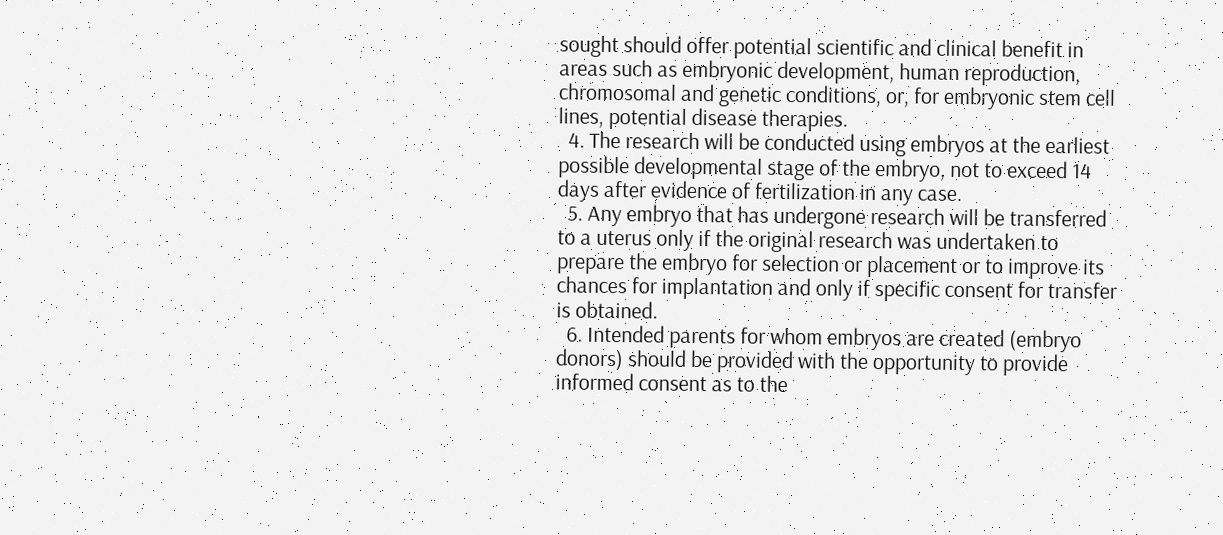sought should offer potential scientific and clinical benefit in areas such as embryonic development, human reproduction, chromosomal and genetic conditions, or, for embryonic stem cell lines, potential disease therapies.
  4. The research will be conducted using embryos at the earliest possible developmental stage of the embryo, not to exceed 14 days after evidence of fertilization in any case.
  5. Any embryo that has undergone research will be transferred to a uterus only if the original research was undertaken to prepare the embryo for selection or placement or to improve its chances for implantation and only if specific consent for transfer is obtained.
  6. Intended parents for whom embryos are created (embryo donors) should be provided with the opportunity to provide informed consent as to the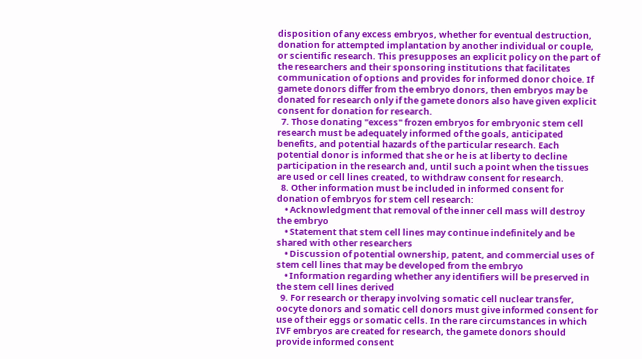disposition of any excess embryos, whether for eventual destruction, donation for attempted implantation by another individual or couple, or scientific research. This presupposes an explicit policy on the part of the researchers and their sponsoring institutions that facilitates communication of options and provides for informed donor choice. If gamete donors differ from the embryo donors, then embryos may be donated for research only if the gamete donors also have given explicit consent for donation for research.
  7. Those donating "excess" frozen embryos for embryonic stem cell research must be adequately informed of the goals, anticipated benefits, and potential hazards of the particular research. Each potential donor is informed that she or he is at liberty to decline participation in the research and, until such a point when the tissues are used or cell lines created, to withdraw consent for research.
  8. Other information must be included in informed consent for donation of embryos for stem cell research:
    • Acknowledgment that removal of the inner cell mass will destroy the embryo
    • Statement that stem cell lines may continue indefinitely and be shared with other researchers
    • Discussion of potential ownership, patent, and commercial uses of stem cell lines that may be developed from the embryo
    • Information regarding whether any identifiers will be preserved in the stem cell lines derived
  9. For research or therapy involving somatic cell nuclear transfer, oocyte donors and somatic cell donors must give informed consent for use of their eggs or somatic cells. In the rare circumstances in which IVF embryos are created for research, the gamete donors should provide informed consent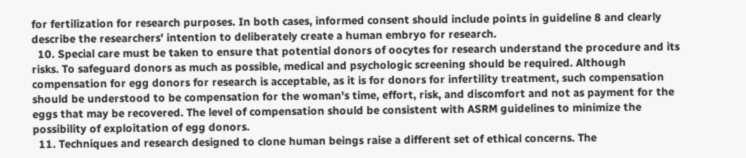for fertilization for research purposes. In both cases, informed consent should include points in guideline 8 and clearly describe the researchers' intention to deliberately create a human embryo for research.
  10. Special care must be taken to ensure that potential donors of oocytes for research understand the procedure and its risks. To safeguard donors as much as possible, medical and psychologic screening should be required. Although compensation for egg donors for research is acceptable, as it is for donors for infertility treatment, such compensation should be understood to be compensation for the woman's time, effort, risk, and discomfort and not as payment for the eggs that may be recovered. The level of compensation should be consistent with ASRM guidelines to minimize the possibility of exploitation of egg donors.
  11. Techniques and research designed to clone human beings raise a different set of ethical concerns. The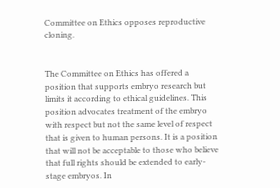Committee on Ethics opposes reproductive cloning.


The Committee on Ethics has offered a position that supports embryo research but limits it according to ethical guidelines. This position advocates treatment of the embryo with respect but not the same level of respect that is given to human persons. It is a position that will not be acceptable to those who believe that full rights should be extended to early-stage embryos. In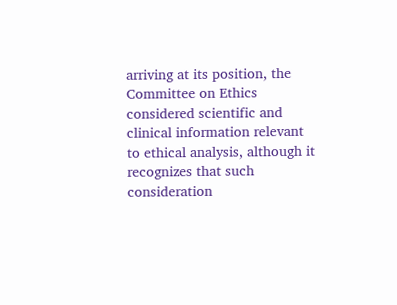arriving at its position, the Committee on Ethics considered scientific and clinical information relevant to ethical analysis, although it recognizes that such consideration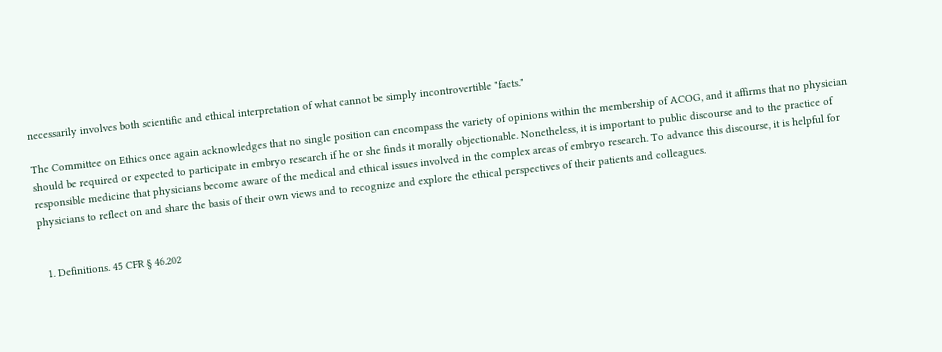necessarily involves both scientific and ethical interpretation of what cannot be simply incontrovertible "facts."

The Committee on Ethics once again acknowledges that no single position can encompass the variety of opinions within the membership of ACOG, and it affirms that no physician should be required or expected to participate in embryo research if he or she finds it morally objectionable. Nonetheless, it is important to public discourse and to the practice of responsible medicine that physicians become aware of the medical and ethical issues involved in the complex areas of embryo research. To advance this discourse, it is helpful for physicians to reflect on and share the basis of their own views and to recognize and explore the ethical perspectives of their patients and colleagues.


  1. Definitions. 45 CFR § 46.202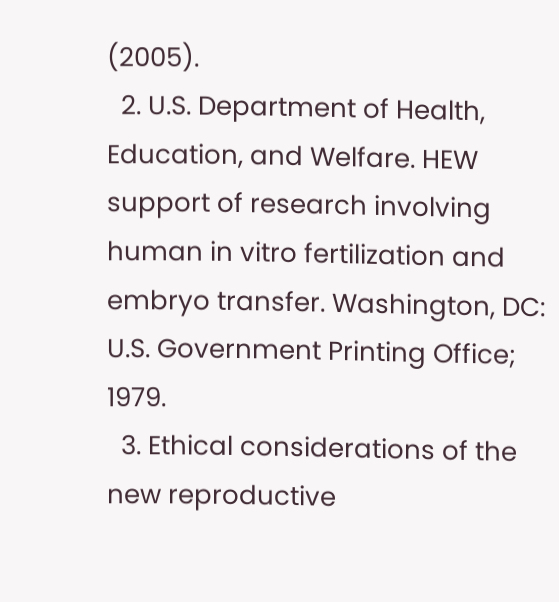(2005).
  2. U.S. Department of Health, Education, and Welfare. HEW support of research involving human in vitro fertilization and embryo transfer. Washington, DC: U.S. Government Printing Office; 1979.
  3. Ethical considerations of the new reproductive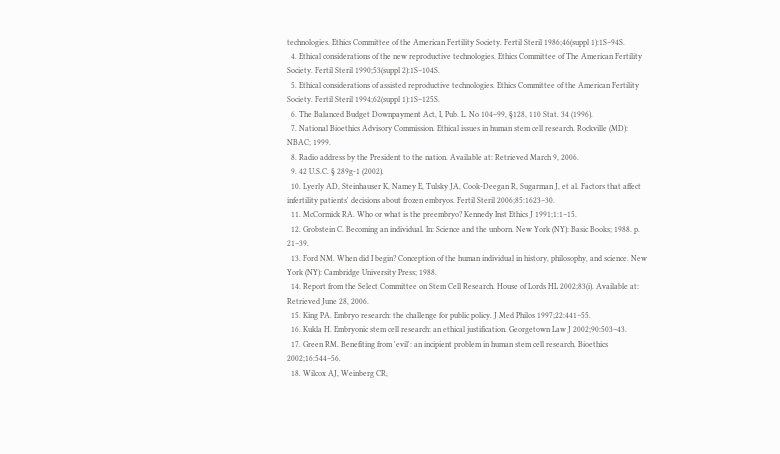technologies. Ethics Committee of the American Fertility Society. Fertil Steril 1986;46(suppl 1):1S–94S.
  4. Ethical considerations of the new reproductive technologies. Ethics Committee of The American Fertility Society. Fertil Steril 1990;53(suppl 2):1S–104S.
  5. Ethical considerations of assisted reproductive technologies. Ethics Committee of the American Fertility Society. Fertil Steril 1994;62(suppl 1):1S–125S.
  6. The Balanced Budget Downpayment Act, I, Pub. L. No 104–99, §128, 110 Stat. 34 (1996).
  7. National Bioethics Advisory Commission. Ethical issues in human stem cell research. Rockville (MD): NBAC; 1999.
  8. Radio address by the President to the nation. Available at: Retrieved March 9, 2006.
  9. 42 U.S.C. § 289g-1 (2002).
  10. Lyerly AD, Steinhauser K, Namey E, Tulsky JA, Cook-Deegan R, Sugarman J, et al. Factors that affect infertility patients' decisions about frozen embryos. Fertil Steril 2006;85:1623–30.
  11. McCormick RA. Who or what is the preembryo? Kennedy Inst Ethics J 1991;1:1–15.
  12. Grobstein C. Becoming an individual. In: Science and the unborn. New York (NY): Basic Books; 1988. p. 21–39.
  13. Ford NM. When did I begin? Conception of the human individual in history, philosophy, and science. New York (NY): Cambridge University Press; 1988.
  14. Report from the Select Committee on Stem Cell Research. House of Lords HL 2002;83(i). Available at: Retrieved June 28, 2006.
  15. King PA. Embryo research: the challenge for public policy. J Med Philos 1997;22:441–55.
  16. Kukla H. Embryonic stem cell research: an ethical justification. Georgetown Law J 2002;90:503–43.
  17. Green RM. Benefiting from 'evil': an incipient problem in human stem cell research. Bioethics 2002;16:544–56.
  18. Wilcox AJ, Weinberg CR,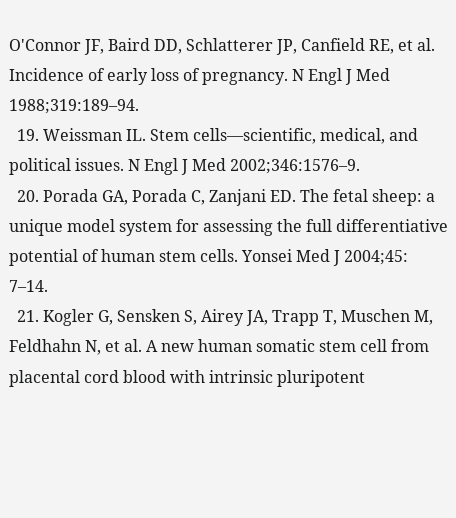O'Connor JF, Baird DD, Schlatterer JP, Canfield RE, et al. Incidence of early loss of pregnancy. N Engl J Med 1988;319:189–94.
  19. Weissman IL. Stem cells—scientific, medical, and political issues. N Engl J Med 2002;346:1576–9.
  20. Porada GA, Porada C, Zanjani ED. The fetal sheep: a unique model system for assessing the full differentiative potential of human stem cells. Yonsei Med J 2004;45: 7–14.
  21. Kogler G, Sensken S, Airey JA, Trapp T, Muschen M, Feldhahn N, et al. A new human somatic stem cell from placental cord blood with intrinsic pluripotent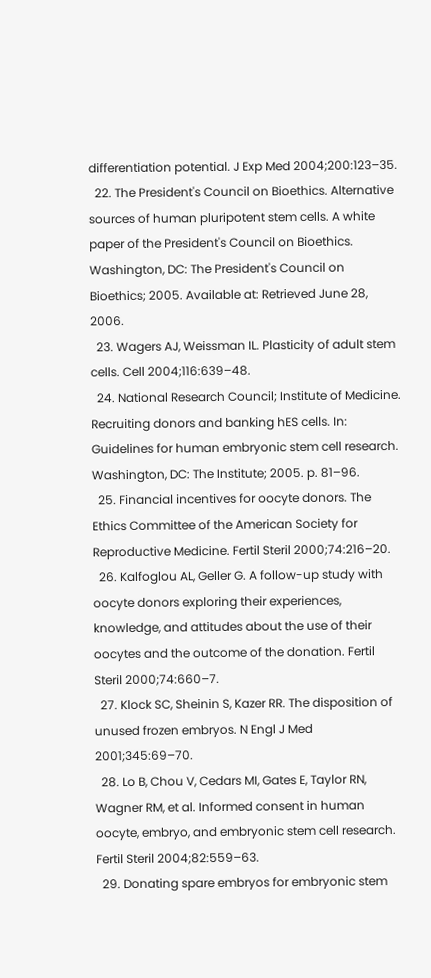differentiation potential. J Exp Med 2004;200:123–35.
  22. The President's Council on Bioethics. Alternative sources of human pluripotent stem cells. A white paper of the President's Council on Bioethics. Washington, DC: The President's Council on Bioethics; 2005. Available at: Retrieved June 28, 2006.
  23. Wagers AJ, Weissman IL. Plasticity of adult stem cells. Cell 2004;116:639–48.
  24. National Research Council; Institute of Medicine. Recruiting donors and banking hES cells. In: Guidelines for human embryonic stem cell research. Washington, DC: The Institute; 2005. p. 81–96.
  25. Financial incentives for oocyte donors. The Ethics Committee of the American Society for Reproductive Medicine. Fertil Steril 2000;74:216–20.
  26. Kalfoglou AL, Geller G. A follow-up study with oocyte donors exploring their experiences, knowledge, and attitudes about the use of their oocytes and the outcome of the donation. Fertil Steril 2000;74:660–7.
  27. Klock SC, Sheinin S, Kazer RR. The disposition of unused frozen embryos. N Engl J Med 2001;345:69–70.
  28. Lo B, Chou V, Cedars MI, Gates E, Taylor RN, Wagner RM, et al. Informed consent in human oocyte, embryo, and embryonic stem cell research. Fertil Steril 2004;82:559–63.
  29. Donating spare embryos for embryonic stem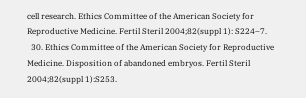cell research. Ethics Committee of the American Society for Reproductive Medicine. Fertil Steril 2004;82(suppl 1): S224–7.
  30. Ethics Committee of the American Society for Reproductive Medicine. Disposition of abandoned embryos. Fertil Steril 2004;82(suppl 1):S253.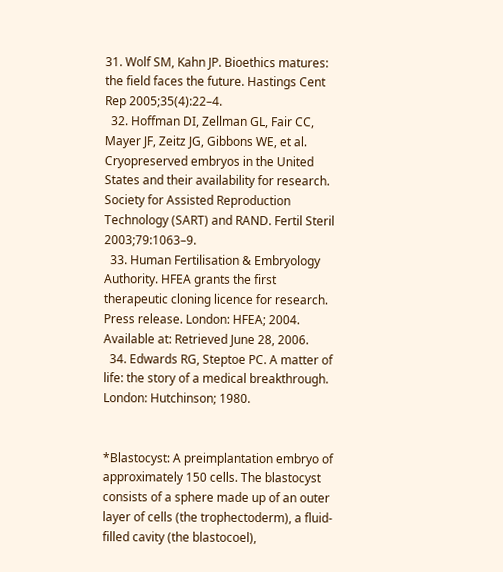31. Wolf SM, Kahn JP. Bioethics matures: the field faces the future. Hastings Cent Rep 2005;35(4):22–4.
  32. Hoffman DI, Zellman GL, Fair CC, Mayer JF, Zeitz JG, Gibbons WE, et al. Cryopreserved embryos in the United States and their availability for research. Society for Assisted Reproduction Technology (SART) and RAND. Fertil Steril 2003;79:1063–9.
  33. Human Fertilisation & Embryology Authority. HFEA grants the first therapeutic cloning licence for research. Press release. London: HFEA; 2004. Available at: Retrieved June 28, 2006.
  34. Edwards RG, Steptoe PC. A matter of life: the story of a medical breakthrough. London: Hutchinson; 1980.


*Blastocyst: A preimplantation embryo of approximately 150 cells. The blastocyst consists of a sphere made up of an outer layer of cells (the trophectoderm), a fluid-filled cavity (the blastocoel),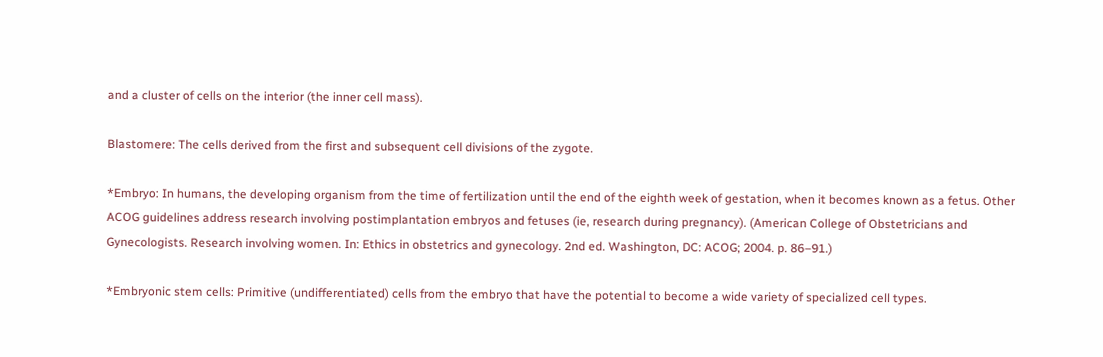and a cluster of cells on the interior (the inner cell mass).

Blastomere: The cells derived from the first and subsequent cell divisions of the zygote.

*Embryo: In humans, the developing organism from the time of fertilization until the end of the eighth week of gestation, when it becomes known as a fetus. Other ACOG guidelines address research involving postimplantation embryos and fetuses (ie, research during pregnancy). (American College of Obstetricians and Gynecologists. Research involving women. In: Ethics in obstetrics and gynecology. 2nd ed. Washington, DC: ACOG; 2004. p. 86–91.)

*Embryonic stem cells: Primitive (undifferentiated) cells from the embryo that have the potential to become a wide variety of specialized cell types.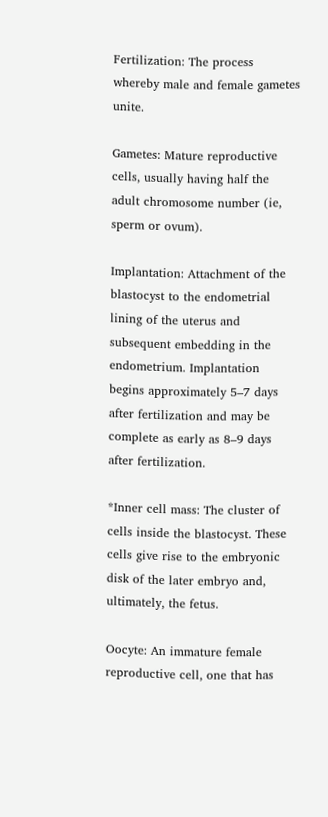Fertilization: The process whereby male and female gametes unite.

Gametes: Mature reproductive cells, usually having half the adult chromosome number (ie, sperm or ovum).

Implantation: Attachment of the blastocyst to the endometrial lining of the uterus and subsequent embedding in the endometrium. Implantation begins approximately 5–7 days after fertilization and may be complete as early as 8–9 days after fertilization.

*Inner cell mass: The cluster of cells inside the blastocyst. These cells give rise to the embryonic disk of the later embryo and, ultimately, the fetus.

Oocyte: An immature female reproductive cell, one that has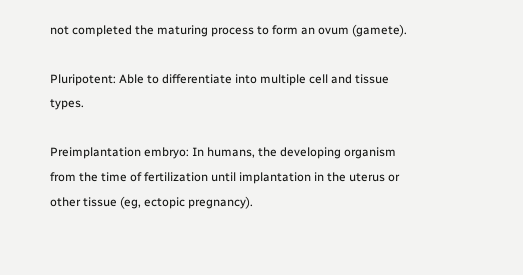not completed the maturing process to form an ovum (gamete).

Pluripotent: Able to differentiate into multiple cell and tissue types.

Preimplantation embryo: In humans, the developing organism from the time of fertilization until implantation in the uterus or other tissue (eg, ectopic pregnancy).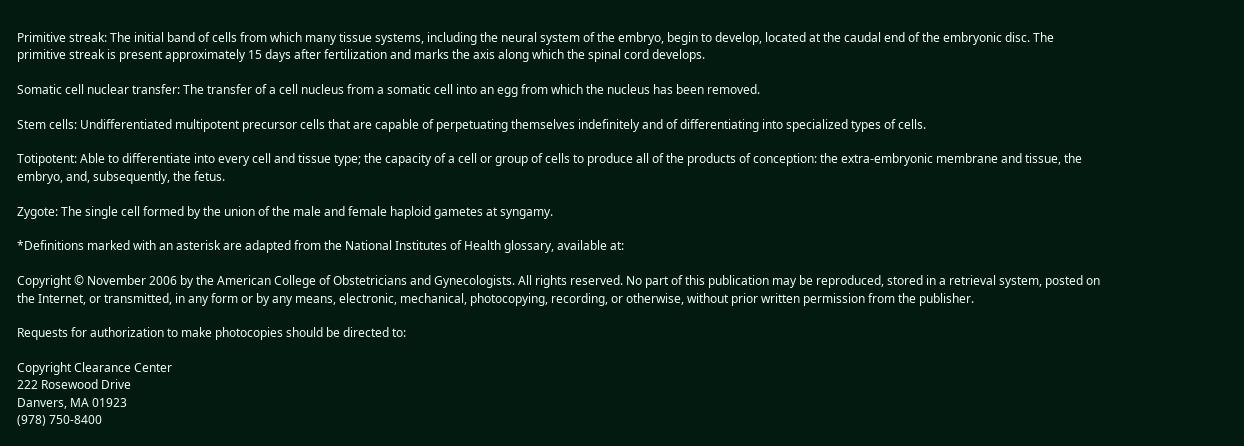Primitive streak: The initial band of cells from which many tissue systems, including the neural system of the embryo, begin to develop, located at the caudal end of the embryonic disc. The primitive streak is present approximately 15 days after fertilization and marks the axis along which the spinal cord develops.

Somatic cell nuclear transfer: The transfer of a cell nucleus from a somatic cell into an egg from which the nucleus has been removed.

Stem cells: Undifferentiated multipotent precursor cells that are capable of perpetuating themselves indefinitely and of differentiating into specialized types of cells.

Totipotent: Able to differentiate into every cell and tissue type; the capacity of a cell or group of cells to produce all of the products of conception: the extra-embryonic membrane and tissue, the embryo, and, subsequently, the fetus.

Zygote: The single cell formed by the union of the male and female haploid gametes at syngamy.

*Definitions marked with an asterisk are adapted from the National Institutes of Health glossary, available at:

Copyright © November 2006 by the American College of Obstetricians and Gynecologists. All rights reserved. No part of this publication may be reproduced, stored in a retrieval system, posted on the Internet, or transmitted, in any form or by any means, electronic, mechanical, photocopying, recording, or otherwise, without prior written permission from the publisher.

Requests for authorization to make photocopies should be directed to:

Copyright Clearance Center
222 Rosewood Drive
Danvers, MA 01923
(978) 750-8400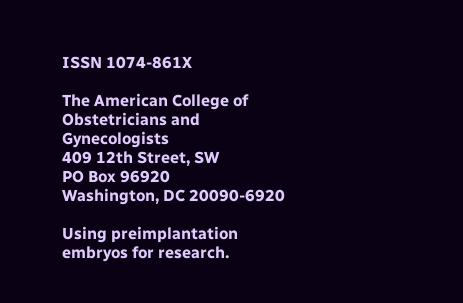ISSN 1074-861X

The American College of Obstetricians and Gynecologists
409 12th Street, SW
PO Box 96920
Washington, DC 20090-6920

Using preimplantation embryos for research.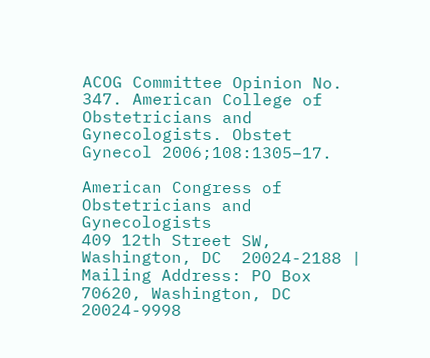ACOG Committee Opinion No. 347. American College of Obstetricians and Gynecologists. Obstet Gynecol 2006;108:1305–17.

American Congress of Obstetricians and Gynecologists
409 12th Street SW, Washington, DC  20024-2188 | Mailing Address: PO Box 70620, Washington, DC 20024-9998